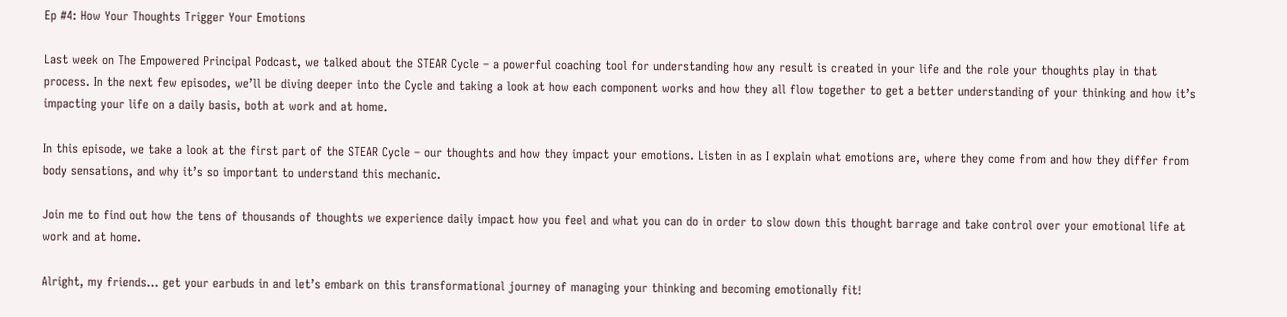Ep #4: How Your Thoughts Trigger Your Emotions

Last week on The Empowered Principal Podcast, we talked about the STEAR Cycle – a powerful coaching tool for understanding how any result is created in your life and the role your thoughts play in that process. In the next few episodes, we’ll be diving deeper into the Cycle and taking a look at how each component works and how they all flow together to get a better understanding of your thinking and how it’s impacting your life on a daily basis, both at work and at home.

In this episode, we take a look at the first part of the STEAR Cycle – our thoughts and how they impact your emotions. Listen in as I explain what emotions are, where they come from and how they differ from body sensations, and why it’s so important to understand this mechanic.

Join me to find out how the tens of thousands of thoughts we experience daily impact how you feel and what you can do in order to slow down this thought barrage and take control over your emotional life at work and at home.

Alright, my friends… get your earbuds in and let’s embark on this transformational journey of managing your thinking and becoming emotionally fit!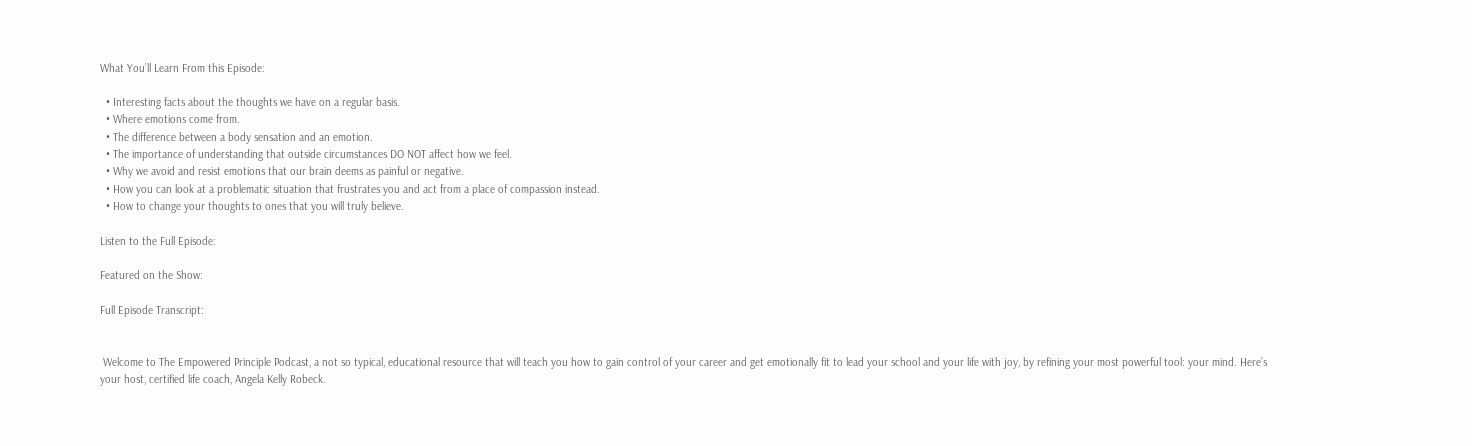What You’ll Learn From this Episode:

  • Interesting facts about the thoughts we have on a regular basis.
  • Where emotions come from.
  • The difference between a body sensation and an emotion.
  • The importance of understanding that outside circumstances DO NOT affect how we feel.
  • Why we avoid and resist emotions that our brain deems as painful or negative.
  • How you can look at a problematic situation that frustrates you and act from a place of compassion instead.
  • How to change your thoughts to ones that you will truly believe.

Listen to the Full Episode:

Featured on the Show:

Full Episode Transcript:


 Welcome to The Empowered Principle Podcast, a not so typical, educational resource that will teach you how to gain control of your career and get emotionally fit to lead your school and your life with joy, by refining your most powerful tool: your mind. Here’s your host, certified life coach, Angela Kelly Robeck.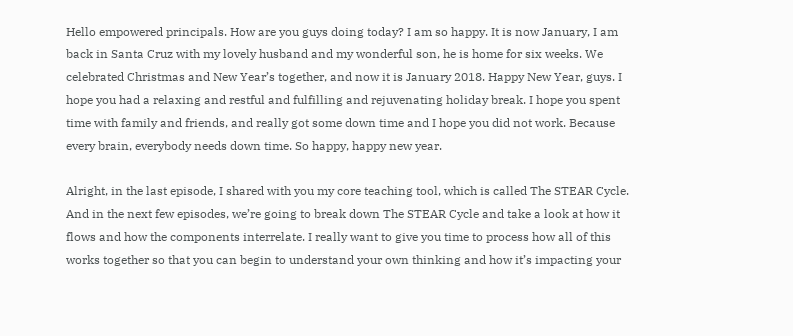Hello empowered principals. How are you guys doing today? I am so happy. It is now January, I am back in Santa Cruz with my lovely husband and my wonderful son, he is home for six weeks. We celebrated Christmas and New Year’s together, and now it is January 2018. Happy New Year, guys. I hope you had a relaxing and restful and fulfilling and rejuvenating holiday break. I hope you spent time with family and friends, and really got some down time and I hope you did not work. Because every brain, everybody needs down time. So happy, happy new year.

Alright, in the last episode, I shared with you my core teaching tool, which is called The STEAR Cycle. And in the next few episodes, we’re going to break down The STEAR Cycle and take a look at how it flows and how the components interrelate. I really want to give you time to process how all of this works together so that you can begin to understand your own thinking and how it’s impacting your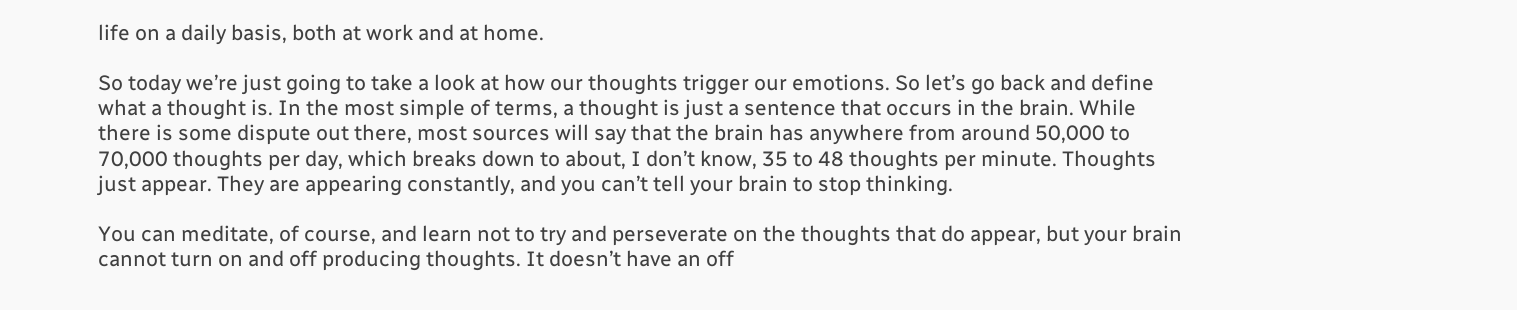life on a daily basis, both at work and at home.

So today we’re just going to take a look at how our thoughts trigger our emotions. So let’s go back and define what a thought is. In the most simple of terms, a thought is just a sentence that occurs in the brain. While there is some dispute out there, most sources will say that the brain has anywhere from around 50,000 to 70,000 thoughts per day, which breaks down to about, I don’t know, 35 to 48 thoughts per minute. Thoughts just appear. They are appearing constantly, and you can’t tell your brain to stop thinking.

You can meditate, of course, and learn not to try and perseverate on the thoughts that do appear, but your brain cannot turn on and off producing thoughts. It doesn’t have an off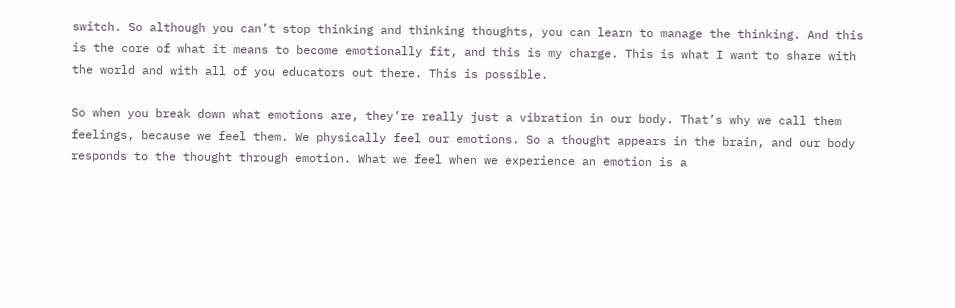switch. So although you can’t stop thinking and thinking thoughts, you can learn to manage the thinking. And this is the core of what it means to become emotionally fit, and this is my charge. This is what I want to share with the world and with all of you educators out there. This is possible.

So when you break down what emotions are, they’re really just a vibration in our body. That’s why we call them feelings, because we feel them. We physically feel our emotions. So a thought appears in the brain, and our body responds to the thought through emotion. What we feel when we experience an emotion is a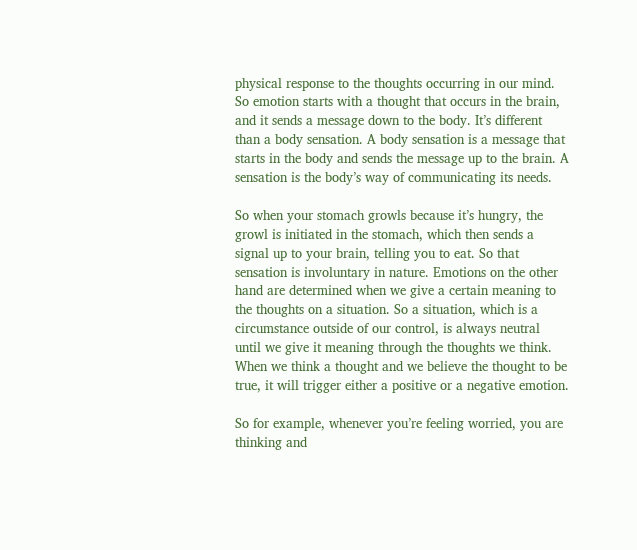physical response to the thoughts occurring in our mind. So emotion starts with a thought that occurs in the brain, and it sends a message down to the body. It’s different than a body sensation. A body sensation is a message that starts in the body and sends the message up to the brain. A sensation is the body’s way of communicating its needs.

So when your stomach growls because it’s hungry, the growl is initiated in the stomach, which then sends a signal up to your brain, telling you to eat. So that sensation is involuntary in nature. Emotions on the other hand are determined when we give a certain meaning to the thoughts on a situation. So a situation, which is a circumstance outside of our control, is always neutral until we give it meaning through the thoughts we think. When we think a thought and we believe the thought to be true, it will trigger either a positive or a negative emotion.

So for example, whenever you’re feeling worried, you are thinking and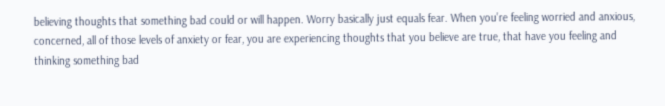believing thoughts that something bad could or will happen. Worry basically just equals fear. When you’re feeling worried and anxious, concerned, all of those levels of anxiety or fear, you are experiencing thoughts that you believe are true, that have you feeling and thinking something bad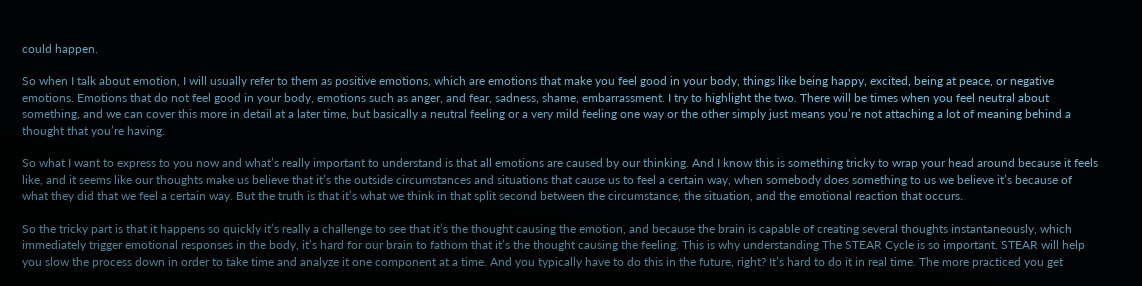could happen.

So when I talk about emotion, I will usually refer to them as positive emotions, which are emotions that make you feel good in your body, things like being happy, excited, being at peace, or negative emotions. Emotions that do not feel good in your body, emotions such as anger, and fear, sadness, shame, embarrassment. I try to highlight the two. There will be times when you feel neutral about something, and we can cover this more in detail at a later time, but basically a neutral feeling or a very mild feeling one way or the other simply just means you’re not attaching a lot of meaning behind a thought that you’re having.

So what I want to express to you now and what’s really important to understand is that all emotions are caused by our thinking. And I know this is something tricky to wrap your head around because it feels like, and it seems like our thoughts make us believe that it’s the outside circumstances and situations that cause us to feel a certain way, when somebody does something to us we believe it’s because of what they did that we feel a certain way. But the truth is that it’s what we think in that split second between the circumstance, the situation, and the emotional reaction that occurs.

So the tricky part is that it happens so quickly it’s really a challenge to see that it’s the thought causing the emotion, and because the brain is capable of creating several thoughts instantaneously, which immediately trigger emotional responses in the body, it’s hard for our brain to fathom that it’s the thought causing the feeling. This is why understanding The STEAR Cycle is so important. STEAR will help you slow the process down in order to take time and analyze it one component at a time. And you typically have to do this in the future, right? It’s hard to do it in real time. The more practiced you get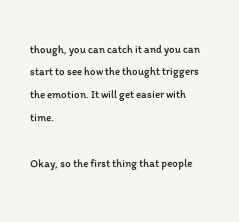though, you can catch it and you can start to see how the thought triggers the emotion. It will get easier with time.

Okay, so the first thing that people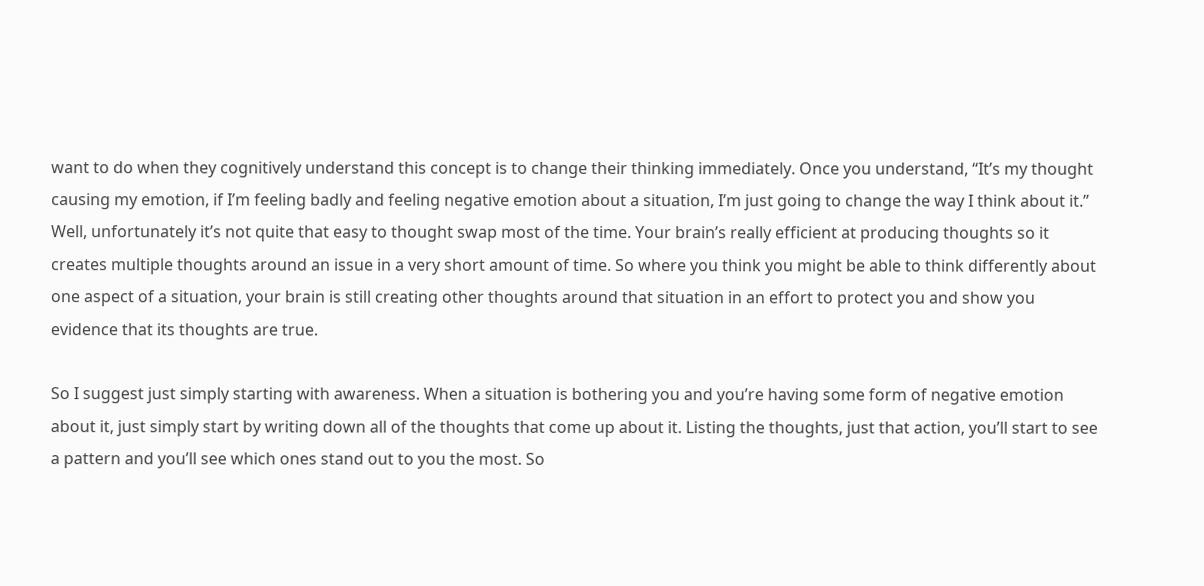want to do when they cognitively understand this concept is to change their thinking immediately. Once you understand, “It’s my thought causing my emotion, if I’m feeling badly and feeling negative emotion about a situation, I’m just going to change the way I think about it.” Well, unfortunately it’s not quite that easy to thought swap most of the time. Your brain’s really efficient at producing thoughts so it creates multiple thoughts around an issue in a very short amount of time. So where you think you might be able to think differently about one aspect of a situation, your brain is still creating other thoughts around that situation in an effort to protect you and show you evidence that its thoughts are true.

So I suggest just simply starting with awareness. When a situation is bothering you and you’re having some form of negative emotion about it, just simply start by writing down all of the thoughts that come up about it. Listing the thoughts, just that action, you’ll start to see a pattern and you’ll see which ones stand out to you the most. So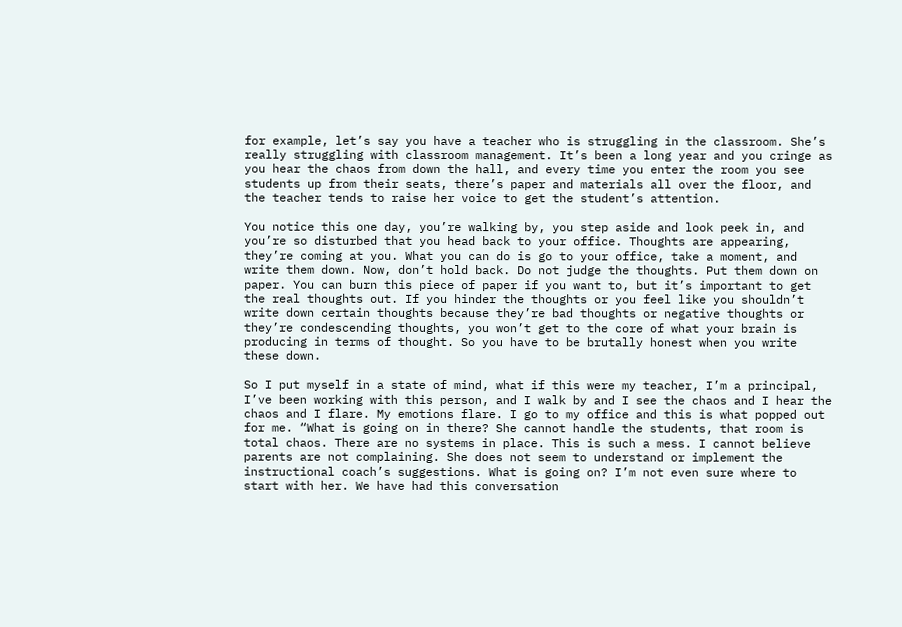for example, let’s say you have a teacher who is struggling in the classroom. She’s really struggling with classroom management. It’s been a long year and you cringe as you hear the chaos from down the hall, and every time you enter the room you see students up from their seats, there’s paper and materials all over the floor, and the teacher tends to raise her voice to get the student’s attention.

You notice this one day, you’re walking by, you step aside and look peek in, and you’re so disturbed that you head back to your office. Thoughts are appearing, they’re coming at you. What you can do is go to your office, take a moment, and write them down. Now, don’t hold back. Do not judge the thoughts. Put them down on paper. You can burn this piece of paper if you want to, but it’s important to get the real thoughts out. If you hinder the thoughts or you feel like you shouldn’t write down certain thoughts because they’re bad thoughts or negative thoughts or they’re condescending thoughts, you won’t get to the core of what your brain is producing in terms of thought. So you have to be brutally honest when you write these down.

So I put myself in a state of mind, what if this were my teacher, I’m a principal, I’ve been working with this person, and I walk by and I see the chaos and I hear the chaos and I flare. My emotions flare. I go to my office and this is what popped out for me. “What is going on in there? She cannot handle the students, that room is total chaos. There are no systems in place. This is such a mess. I cannot believe parents are not complaining. She does not seem to understand or implement the instructional coach’s suggestions. What is going on? I’m not even sure where to start with her. We have had this conversation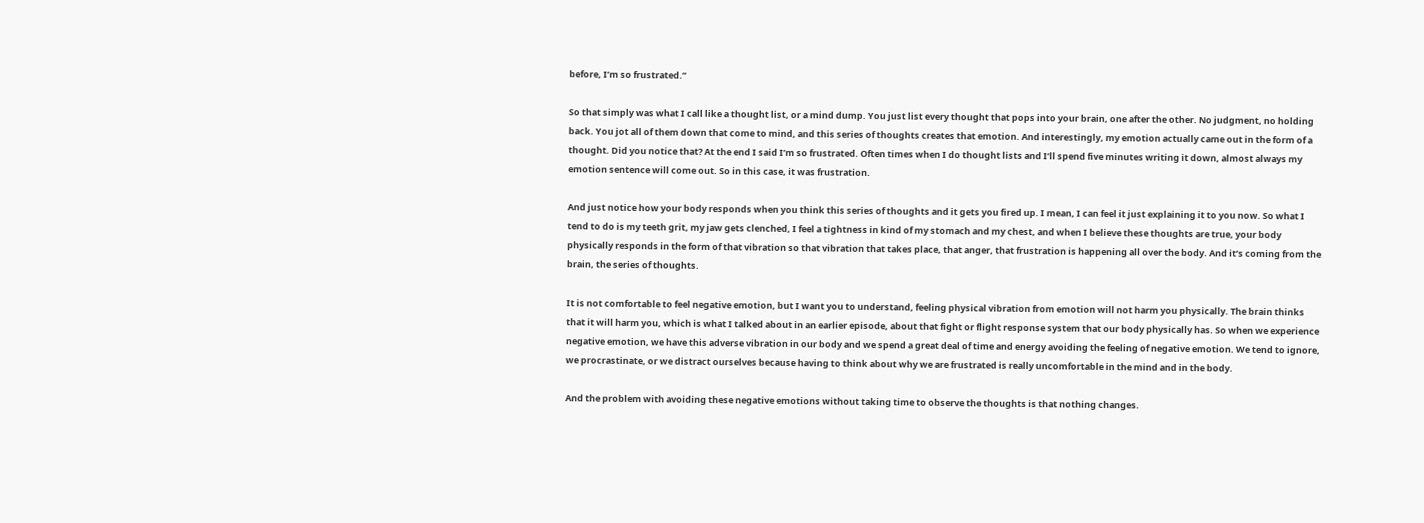before, I’m so frustrated.”

So that simply was what I call like a thought list, or a mind dump. You just list every thought that pops into your brain, one after the other. No judgment, no holding back. You jot all of them down that come to mind, and this series of thoughts creates that emotion. And interestingly, my emotion actually came out in the form of a thought. Did you notice that? At the end I said I’m so frustrated. Often times when I do thought lists and I’ll spend five minutes writing it down, almost always my emotion sentence will come out. So in this case, it was frustration.

And just notice how your body responds when you think this series of thoughts and it gets you fired up. I mean, I can feel it just explaining it to you now. So what I tend to do is my teeth grit, my jaw gets clenched, I feel a tightness in kind of my stomach and my chest, and when I believe these thoughts are true, your body physically responds in the form of that vibration so that vibration that takes place, that anger, that frustration is happening all over the body. And it’s coming from the brain, the series of thoughts.

It is not comfortable to feel negative emotion, but I want you to understand, feeling physical vibration from emotion will not harm you physically. The brain thinks that it will harm you, which is what I talked about in an earlier episode, about that fight or flight response system that our body physically has. So when we experience negative emotion, we have this adverse vibration in our body and we spend a great deal of time and energy avoiding the feeling of negative emotion. We tend to ignore, we procrastinate, or we distract ourselves because having to think about why we are frustrated is really uncomfortable in the mind and in the body.

And the problem with avoiding these negative emotions without taking time to observe the thoughts is that nothing changes.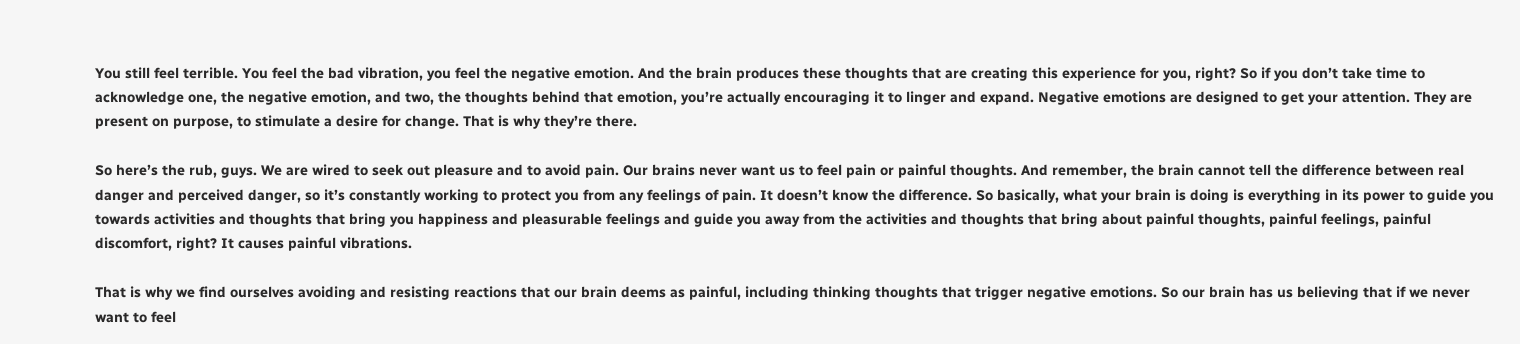You still feel terrible. You feel the bad vibration, you feel the negative emotion. And the brain produces these thoughts that are creating this experience for you, right? So if you don’t take time to acknowledge one, the negative emotion, and two, the thoughts behind that emotion, you’re actually encouraging it to linger and expand. Negative emotions are designed to get your attention. They are present on purpose, to stimulate a desire for change. That is why they’re there.

So here’s the rub, guys. We are wired to seek out pleasure and to avoid pain. Our brains never want us to feel pain or painful thoughts. And remember, the brain cannot tell the difference between real danger and perceived danger, so it’s constantly working to protect you from any feelings of pain. It doesn’t know the difference. So basically, what your brain is doing is everything in its power to guide you towards activities and thoughts that bring you happiness and pleasurable feelings and guide you away from the activities and thoughts that bring about painful thoughts, painful feelings, painful discomfort, right? It causes painful vibrations.

That is why we find ourselves avoiding and resisting reactions that our brain deems as painful, including thinking thoughts that trigger negative emotions. So our brain has us believing that if we never want to feel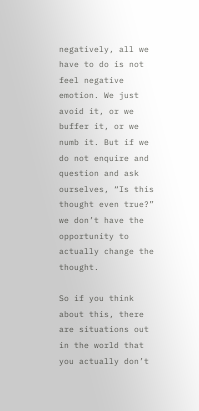negatively, all we have to do is not feel negative emotion. We just avoid it, or we buffer it, or we numb it. But if we do not enquire and question and ask ourselves, “Is this thought even true?” we don’t have the opportunity to actually change the thought.

So if you think about this, there are situations out in the world that you actually don’t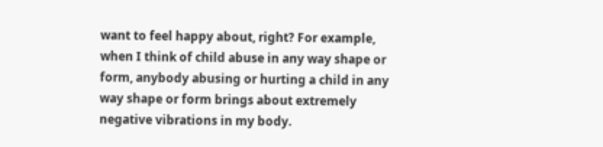want to feel happy about, right? For example, when I think of child abuse in any way shape or form, anybody abusing or hurting a child in any way shape or form brings about extremely negative vibrations in my body.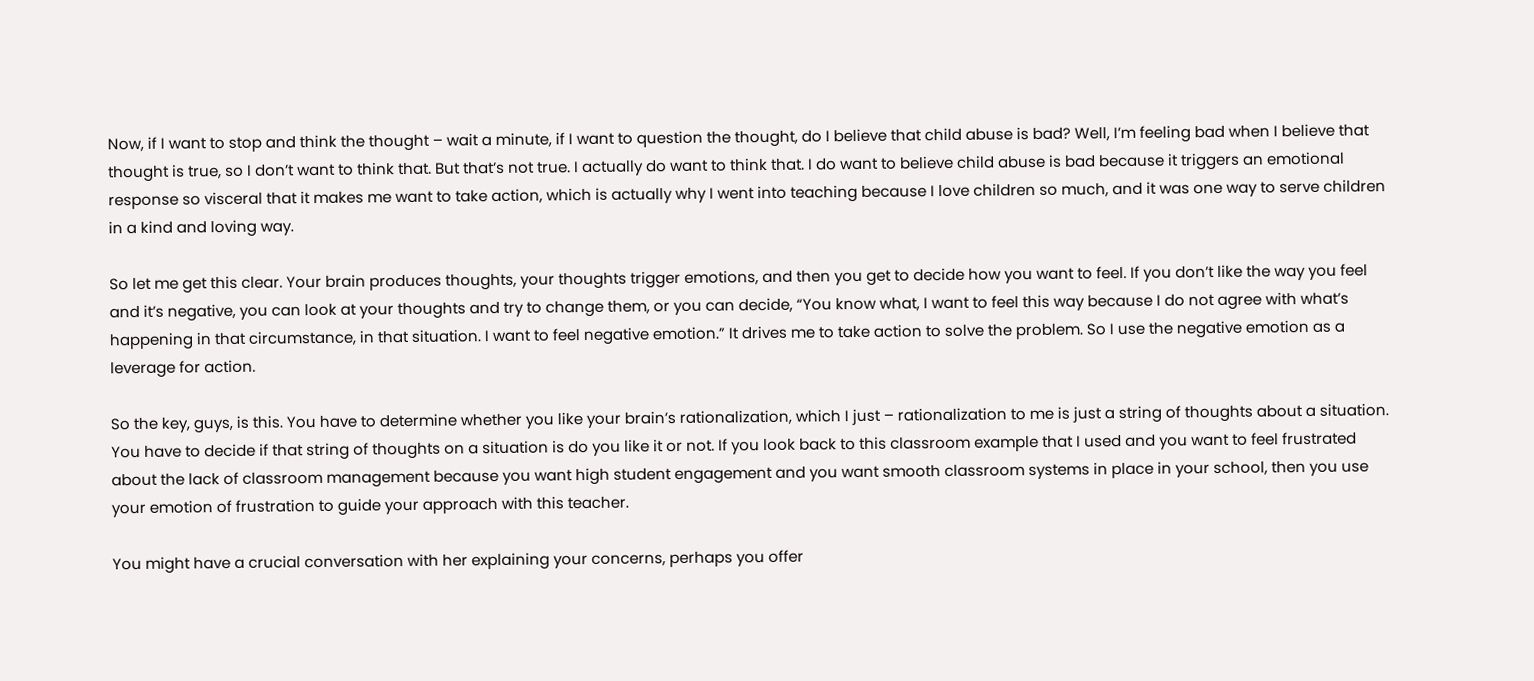Now, if I want to stop and think the thought – wait a minute, if I want to question the thought, do I believe that child abuse is bad? Well, I’m feeling bad when I believe that thought is true, so I don’t want to think that. But that’s not true. I actually do want to think that. I do want to believe child abuse is bad because it triggers an emotional response so visceral that it makes me want to take action, which is actually why I went into teaching because I love children so much, and it was one way to serve children in a kind and loving way.

So let me get this clear. Your brain produces thoughts, your thoughts trigger emotions, and then you get to decide how you want to feel. If you don’t like the way you feel and it’s negative, you can look at your thoughts and try to change them, or you can decide, “You know what, I want to feel this way because I do not agree with what’s happening in that circumstance, in that situation. I want to feel negative emotion.” It drives me to take action to solve the problem. So I use the negative emotion as a leverage for action.

So the key, guys, is this. You have to determine whether you like your brain’s rationalization, which I just – rationalization to me is just a string of thoughts about a situation. You have to decide if that string of thoughts on a situation is do you like it or not. If you look back to this classroom example that I used and you want to feel frustrated about the lack of classroom management because you want high student engagement and you want smooth classroom systems in place in your school, then you use your emotion of frustration to guide your approach with this teacher.

You might have a crucial conversation with her explaining your concerns, perhaps you offer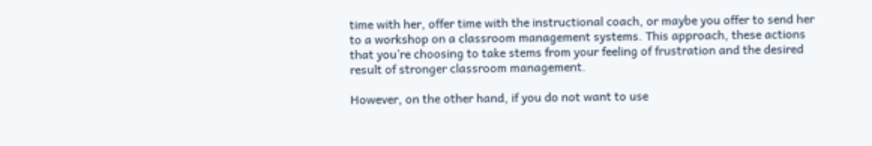time with her, offer time with the instructional coach, or maybe you offer to send her to a workshop on a classroom management systems. This approach, these actions that you’re choosing to take stems from your feeling of frustration and the desired result of stronger classroom management.

However, on the other hand, if you do not want to use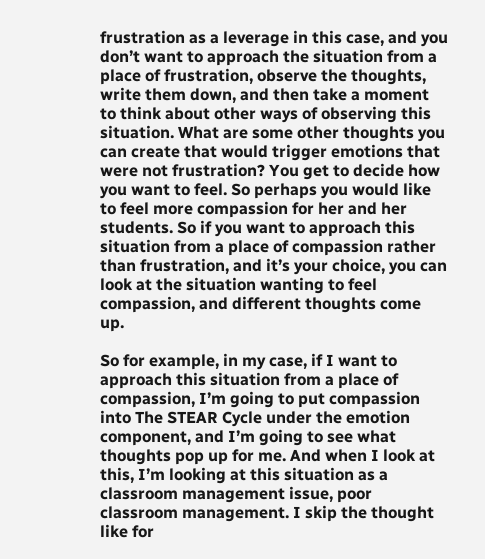frustration as a leverage in this case, and you don’t want to approach the situation from a place of frustration, observe the thoughts, write them down, and then take a moment to think about other ways of observing this situation. What are some other thoughts you can create that would trigger emotions that were not frustration? You get to decide how you want to feel. So perhaps you would like to feel more compassion for her and her students. So if you want to approach this situation from a place of compassion rather than frustration, and it’s your choice, you can look at the situation wanting to feel compassion, and different thoughts come up.

So for example, in my case, if I want to approach this situation from a place of compassion, I’m going to put compassion into The STEAR Cycle under the emotion component, and I’m going to see what thoughts pop up for me. And when I look at this, I’m looking at this situation as a classroom management issue, poor classroom management. I skip the thought like for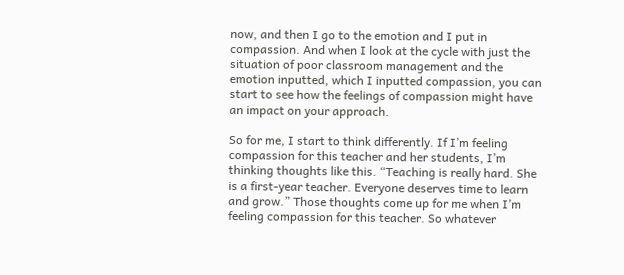now, and then I go to the emotion and I put in compassion. And when I look at the cycle with just the situation of poor classroom management and the emotion inputted, which I inputted compassion, you can start to see how the feelings of compassion might have an impact on your approach.

So for me, I start to think differently. If I’m feeling compassion for this teacher and her students, I’m thinking thoughts like this. “Teaching is really hard. She is a first-year teacher. Everyone deserves time to learn and grow.” Those thoughts come up for me when I’m feeling compassion for this teacher. So whatever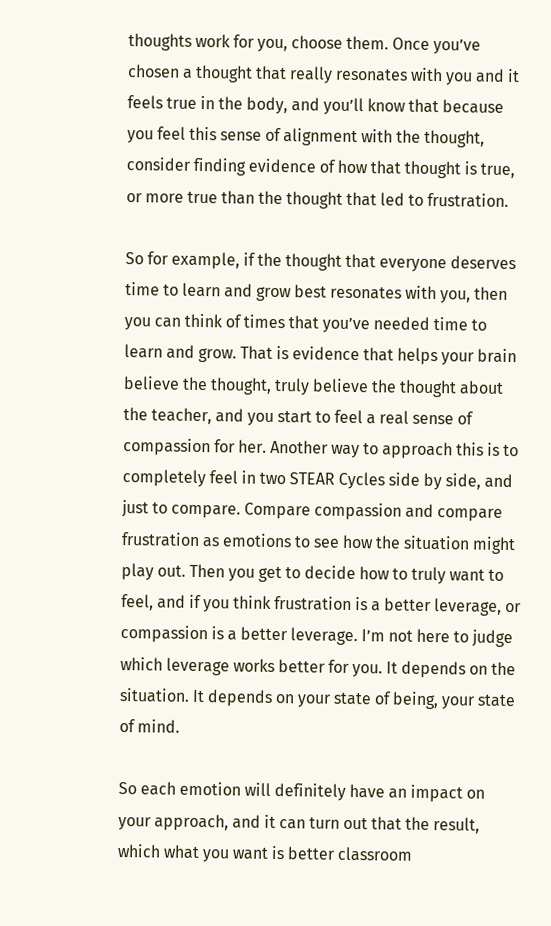thoughts work for you, choose them. Once you’ve chosen a thought that really resonates with you and it feels true in the body, and you’ll know that because you feel this sense of alignment with the thought, consider finding evidence of how that thought is true, or more true than the thought that led to frustration.

So for example, if the thought that everyone deserves time to learn and grow best resonates with you, then you can think of times that you’ve needed time to learn and grow. That is evidence that helps your brain believe the thought, truly believe the thought about the teacher, and you start to feel a real sense of compassion for her. Another way to approach this is to completely feel in two STEAR Cycles side by side, and just to compare. Compare compassion and compare frustration as emotions to see how the situation might play out. Then you get to decide how to truly want to feel, and if you think frustration is a better leverage, or compassion is a better leverage. I’m not here to judge which leverage works better for you. It depends on the situation. It depends on your state of being, your state of mind.

So each emotion will definitely have an impact on your approach, and it can turn out that the result, which what you want is better classroom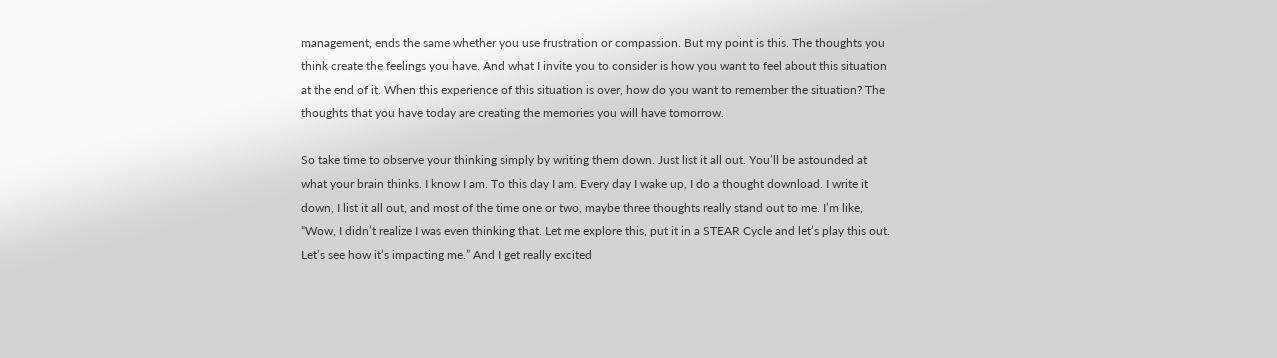management, ends the same whether you use frustration or compassion. But my point is this. The thoughts you think create the feelings you have. And what I invite you to consider is how you want to feel about this situation at the end of it. When this experience of this situation is over, how do you want to remember the situation? The thoughts that you have today are creating the memories you will have tomorrow.

So take time to observe your thinking simply by writing them down. Just list it all out. You’ll be astounded at what your brain thinks. I know I am. To this day I am. Every day I wake up, I do a thought download. I write it down, I list it all out, and most of the time one or two, maybe three thoughts really stand out to me. I’m like, “Wow, I didn’t realize I was even thinking that. Let me explore this, put it in a STEAR Cycle and let’s play this out. Let’s see how it’s impacting me.” And I get really excited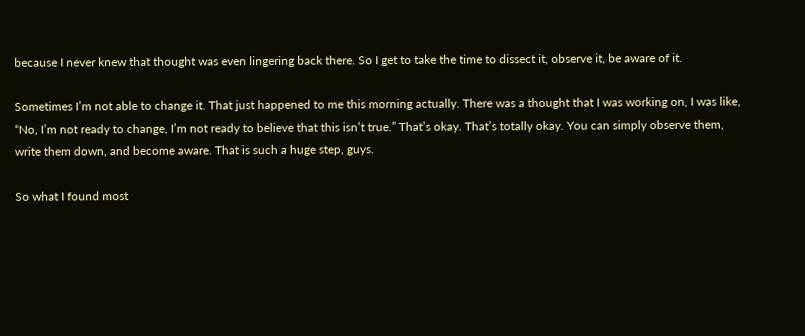because I never knew that thought was even lingering back there. So I get to take the time to dissect it, observe it, be aware of it.

Sometimes I’m not able to change it. That just happened to me this morning actually. There was a thought that I was working on, I was like, “No, I’m not ready to change, I’m not ready to believe that this isn’t true.” That’s okay. That’s totally okay. You can simply observe them, write them down, and become aware. That is such a huge step, guys.

So what I found most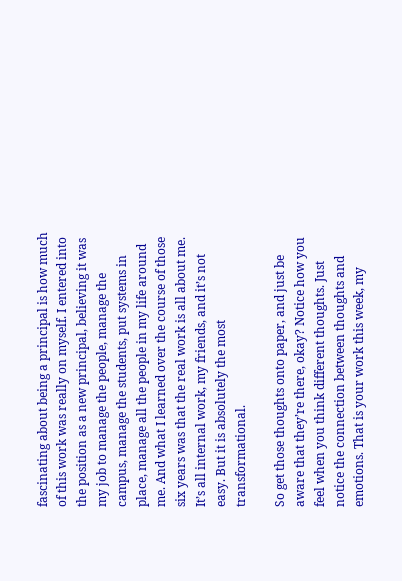fascinating about being a principal is how much of this work was really on myself. I entered into the position as a new principal, believing it was my job to manage the people, manage the campus, manage the students, put systems in place, manage all the people in my life around me. And what I learned over the course of those six years was that the real work is all about me. It’s all internal work, my friends, and it’s not easy. But it is absolutely the most transformational.

So get those thoughts onto paper, and just be aware that they’re there, okay? Notice how you feel when you think different thoughts. Just notice the connection between thoughts and emotions. That is your work this week, my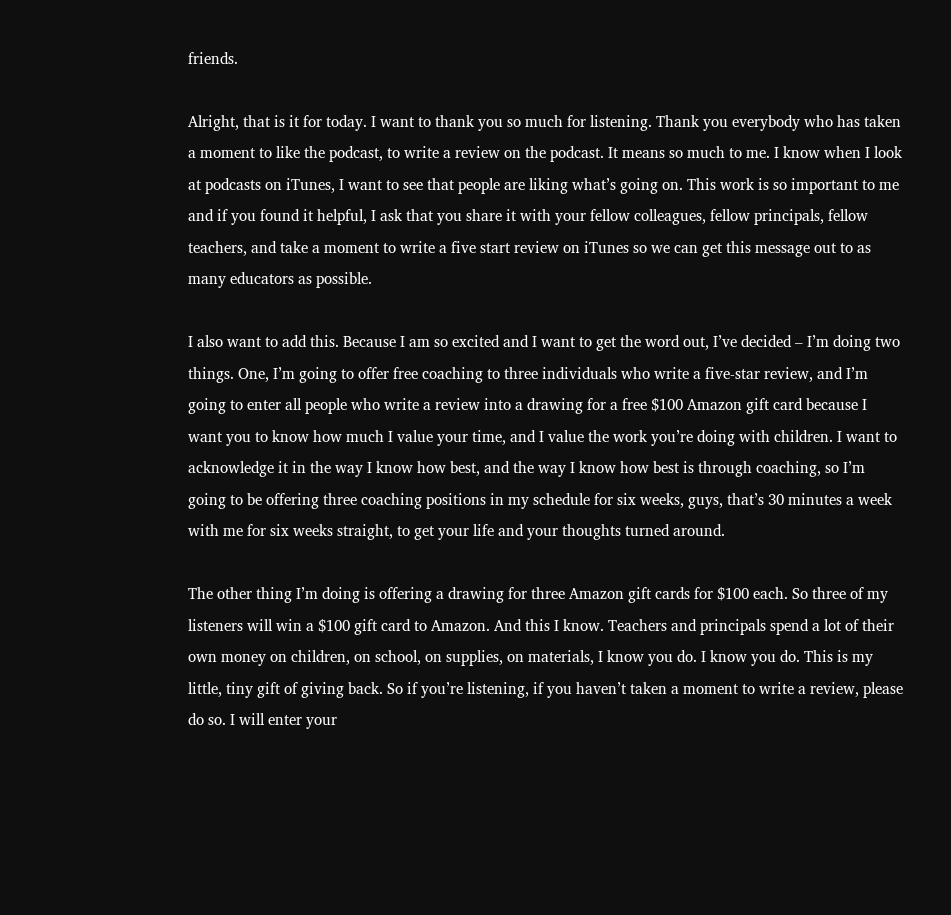friends.

Alright, that is it for today. I want to thank you so much for listening. Thank you everybody who has taken a moment to like the podcast, to write a review on the podcast. It means so much to me. I know when I look at podcasts on iTunes, I want to see that people are liking what’s going on. This work is so important to me and if you found it helpful, I ask that you share it with your fellow colleagues, fellow principals, fellow teachers, and take a moment to write a five start review on iTunes so we can get this message out to as many educators as possible.

I also want to add this. Because I am so excited and I want to get the word out, I’ve decided – I’m doing two things. One, I’m going to offer free coaching to three individuals who write a five-star review, and I’m going to enter all people who write a review into a drawing for a free $100 Amazon gift card because I want you to know how much I value your time, and I value the work you’re doing with children. I want to acknowledge it in the way I know how best, and the way I know how best is through coaching, so I’m going to be offering three coaching positions in my schedule for six weeks, guys, that’s 30 minutes a week with me for six weeks straight, to get your life and your thoughts turned around.

The other thing I’m doing is offering a drawing for three Amazon gift cards for $100 each. So three of my listeners will win a $100 gift card to Amazon. And this I know. Teachers and principals spend a lot of their own money on children, on school, on supplies, on materials, I know you do. I know you do. This is my little, tiny gift of giving back. So if you’re listening, if you haven’t taken a moment to write a review, please do so. I will enter your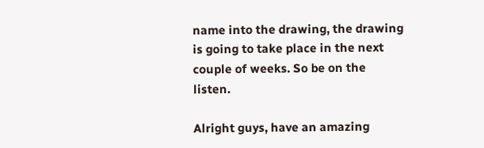name into the drawing, the drawing is going to take place in the next couple of weeks. So be on the listen.

Alright guys, have an amazing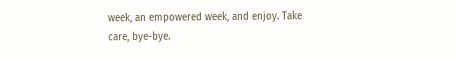week, an empowered week, and enjoy. Take care, bye-bye.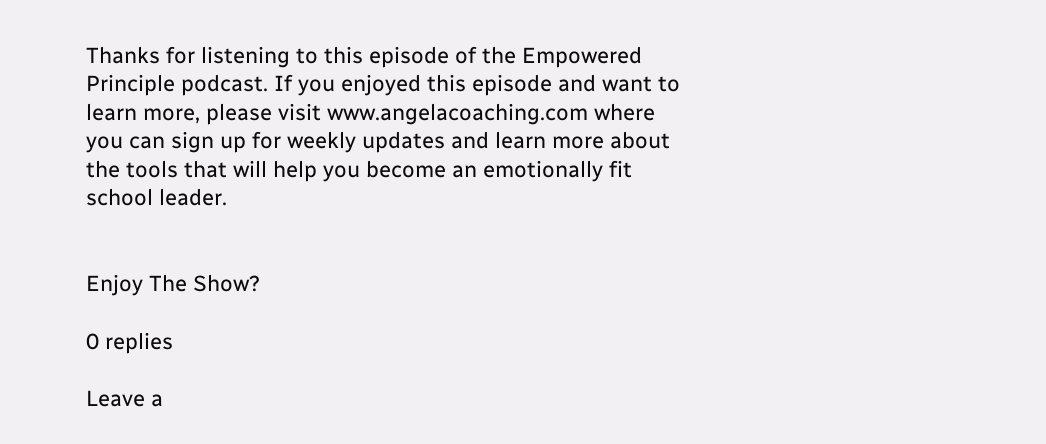Thanks for listening to this episode of the Empowered Principle podcast. If you enjoyed this episode and want to learn more, please visit www.angelacoaching.com where you can sign up for weekly updates and learn more about the tools that will help you become an emotionally fit school leader.


Enjoy The Show?

0 replies

Leave a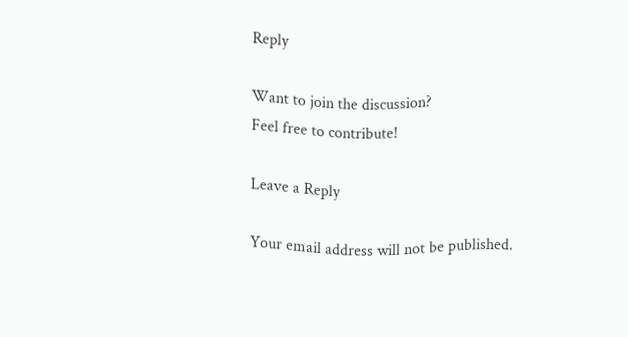Reply

Want to join the discussion?
Feel free to contribute!

Leave a Reply

Your email address will not be published.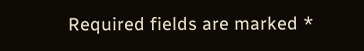Required fields are marked *